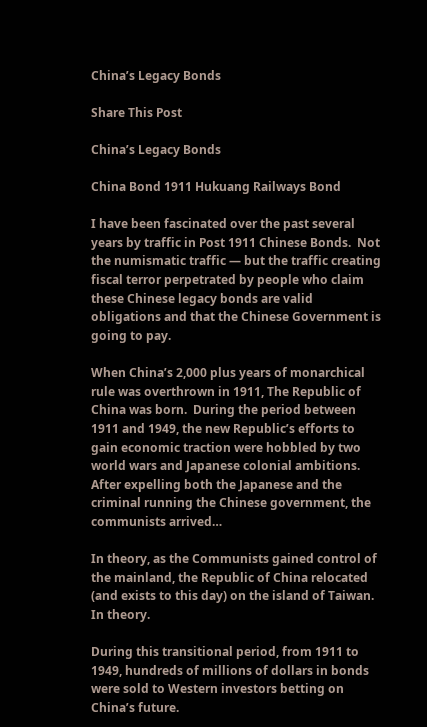China’s Legacy Bonds

Share This Post

China’s Legacy Bonds

China Bond 1911 Hukuang Railways Bond

I have been fascinated over the past several years by traffic in Post 1911 Chinese Bonds.  Not the numismatic traffic — but the traffic creating fiscal terror perpetrated by people who claim these Chinese legacy bonds are valid obligations and that the Chinese Government is going to pay.

When China’s 2,000 plus years of monarchical rule was overthrown in 1911, The Republic of China was born.  During the period between 1911 and 1949, the new Republic’s efforts to gain economic traction were hobbled by two world wars and Japanese colonial ambitions.  After expelling both the Japanese and the criminal running the Chinese government, the communists arrived…

In theory, as the Communists gained control of the mainland, the Republic of China relocated (and exists to this day) on the island of Taiwan.  In theory.

During this transitional period, from 1911 to 1949, hundreds of millions of dollars in bonds were sold to Western investors betting on China’s future.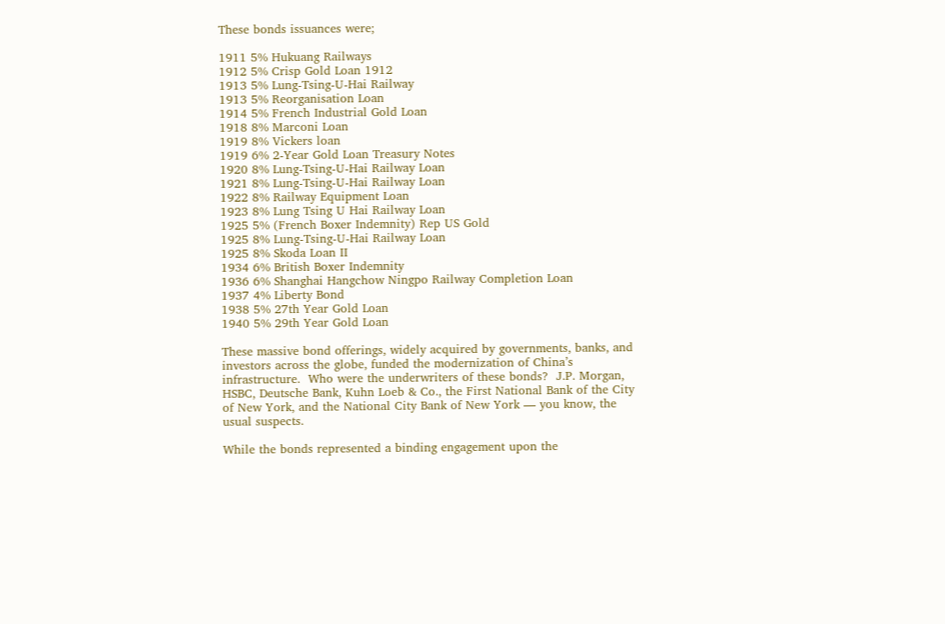These bonds issuances were;

1911 5% Hukuang Railways
1912 5% Crisp Gold Loan 1912
1913 5% Lung-Tsing-U-Hai Railway
1913 5% Reorganisation Loan
1914 5% French Industrial Gold Loan
1918 8% Marconi Loan
1919 8% Vickers loan
1919 6% 2-Year Gold Loan Treasury Notes
1920 8% Lung-Tsing-U-Hai Railway Loan
1921 8% Lung-Tsing-U-Hai Railway Loan
1922 8% Railway Equipment Loan
1923 8% Lung Tsing U Hai Railway Loan
1925 5% (French Boxer Indemnity) Rep US Gold
1925 8% Lung-Tsing-U-Hai Railway Loan
1925 8% Skoda Loan II
1934 6% British Boxer Indemnity
1936 6% Shanghai Hangchow Ningpo Railway Completion Loan
1937 4% Liberty Bond
1938 5% 27th Year Gold Loan
1940 5% 29th Year Gold Loan

These massive bond offerings, widely acquired by governments, banks, and investors across the globe, funded the modernization of China’s infrastructure.  Who were the underwriters of these bonds?  J.P. Morgan, HSBC, Deutsche Bank, Kuhn Loeb & Co., the First National Bank of the City of New York, and the National City Bank of New York — you know, the usual suspects.

While the bonds represented a binding engagement upon the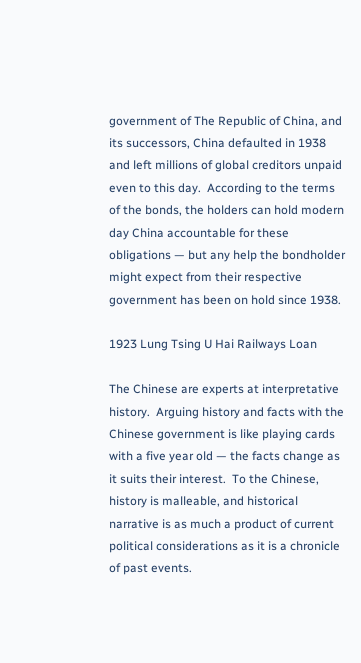government of The Republic of China, and its successors, China defaulted in 1938 and left millions of global creditors unpaid even to this day.  According to the terms of the bonds, the holders can hold modern day China accountable for these obligations — but any help the bondholder might expect from their respective government has been on hold since 1938.

1923 Lung Tsing U Hai Railways Loan

The Chinese are experts at interpretative history.  Arguing history and facts with the Chinese government is like playing cards with a five year old — the facts change as it suits their interest.  To the Chinese, history is malleable, and historical narrative is as much a product of current political considerations as it is a chronicle of past events.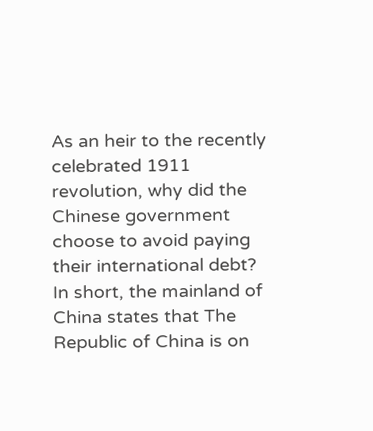As an heir to the recently celebrated 1911 revolution, why did the Chinese government choose to avoid paying their international debt?  In short, the mainland of China states that The Republic of China is on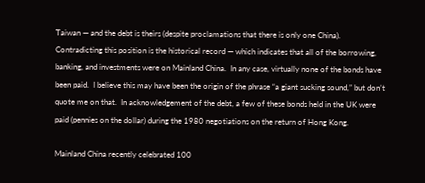Taiwan — and the debt is theirs (despite proclamations that there is only one China).  Contradicting this position is the historical record — which indicates that all of the borrowing, banking, and investments were on Mainland China.  In any case, virtually none of the bonds have been paid.  I believe this may have been the origin of the phrase “a giant sucking sound,” but don’t quote me on that.  In acknowledgement of the debt, a few of these bonds held in the UK were paid (pennies on the dollar) during the 1980 negotiations on the return of Hong Kong.

Mainland China recently celebrated 100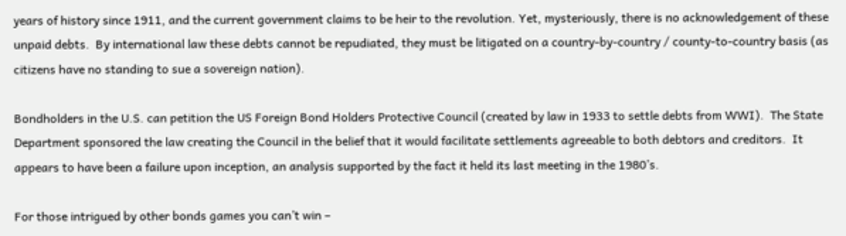years of history since 1911, and the current government claims to be heir to the revolution. Yet, mysteriously, there is no acknowledgement of these unpaid debts.  By international law these debts cannot be repudiated, they must be litigated on a country-by-country / county-to-country basis (as citizens have no standing to sue a sovereign nation).

Bondholders in the U.S. can petition the US Foreign Bond Holders Protective Council (created by law in 1933 to settle debts from WWI).  The State Department sponsored the law creating the Council in the belief that it would facilitate settlements agreeable to both debtors and creditors.  It appears to have been a failure upon inception, an analysis supported by the fact it held its last meeting in the 1980’s.

For those intrigued by other bonds games you can’t win –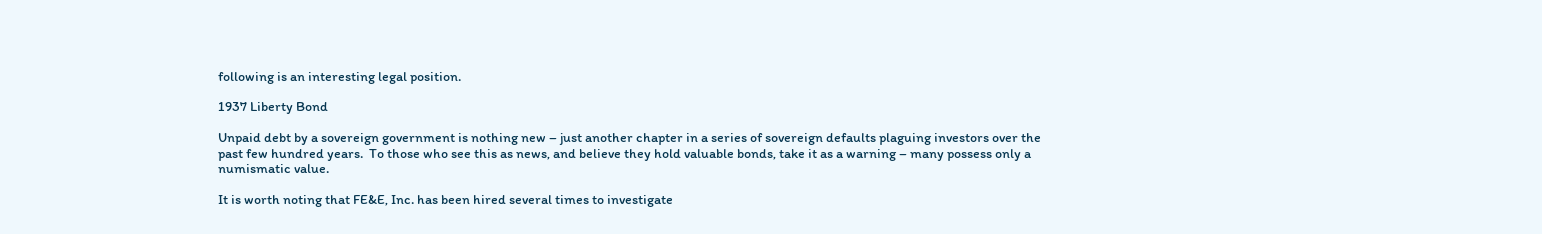following is an interesting legal position.

1937 Liberty Bond

Unpaid debt by a sovereign government is nothing new – just another chapter in a series of sovereign defaults plaguing investors over the past few hundred years.  To those who see this as news, and believe they hold valuable bonds, take it as a warning – many possess only a numismatic value.

It is worth noting that FE&E, Inc. has been hired several times to investigate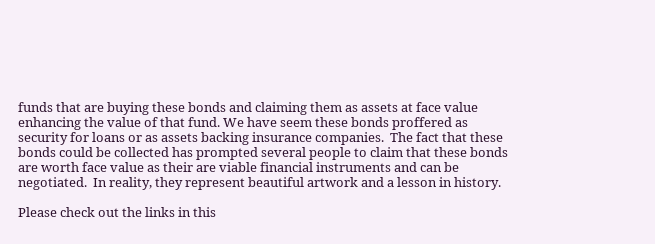funds that are buying these bonds and claiming them as assets at face value enhancing the value of that fund. We have seem these bonds proffered as security for loans or as assets backing insurance companies.  The fact that these bonds could be collected has prompted several people to claim that these bonds are worth face value as their are viable financial instruments and can be negotiated.  In reality, they represent beautiful artwork and a lesson in history.

Please check out the links in this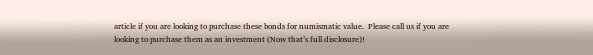article if you are looking to purchase these bonds for numismatic value.  Please call us if you are looking to purchase them as an investment (Now that’s full disclosure)!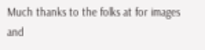Much thanks to the folks at for images and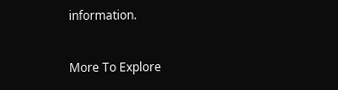information.


More To Explore